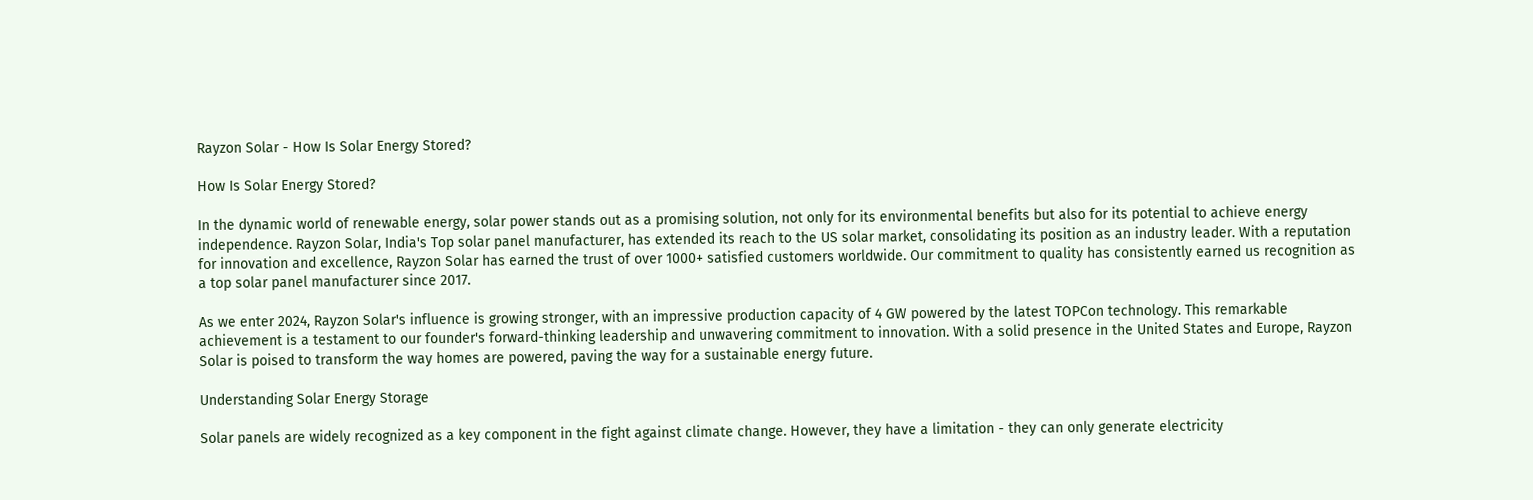Rayzon Solar - How Is Solar Energy Stored?

How Is Solar Energy Stored?

In the dynamic world of renewable energy, solar power stands out as a promising solution, not only for its environmental benefits but also for its potential to achieve energy independence. Rayzon Solar, India's Top solar panel manufacturer, has extended its reach to the US solar market, consolidating its position as an industry leader. With a reputation for innovation and excellence, Rayzon Solar has earned the trust of over 1000+ satisfied customers worldwide. Our commitment to quality has consistently earned us recognition as a top solar panel manufacturer since 2017.

As we enter 2024, Rayzon Solar's influence is growing stronger, with an impressive production capacity of 4 GW powered by the latest TOPCon technology. This remarkable achievement is a testament to our founder's forward-thinking leadership and unwavering commitment to innovation. With a solid presence in the United States and Europe, Rayzon Solar is poised to transform the way homes are powered, paving the way for a sustainable energy future.

Understanding Solar Energy Storage

Solar panels are widely recognized as a key component in the fight against climate change. However, they have a limitation - they can only generate electricity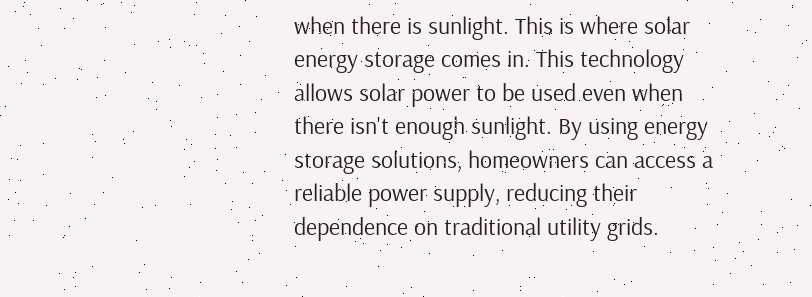when there is sunlight. This is where solar energy storage comes in. This technology allows solar power to be used even when there isn't enough sunlight. By using energy storage solutions, homeowners can access a reliable power supply, reducing their dependence on traditional utility grids.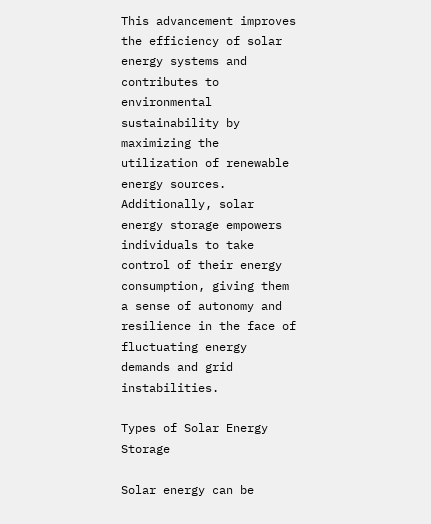This advancement improves the efficiency of solar energy systems and contributes to environmental sustainability by maximizing the utilization of renewable energy sources. Additionally, solar energy storage empowers individuals to take control of their energy consumption, giving them a sense of autonomy and resilience in the face of fluctuating energy demands and grid instabilities.

Types of Solar Energy Storage

Solar energy can be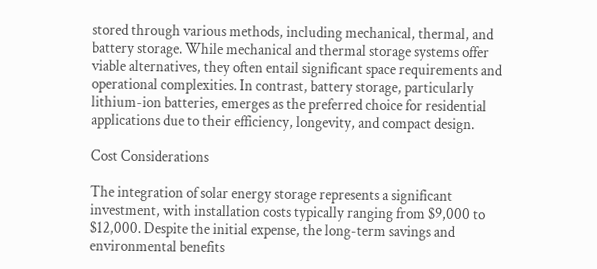stored through various methods, including mechanical, thermal, and battery storage. While mechanical and thermal storage systems offer viable alternatives, they often entail significant space requirements and operational complexities. In contrast, battery storage, particularly lithium-ion batteries, emerges as the preferred choice for residential applications due to their efficiency, longevity, and compact design.

Cost Considerations

The integration of solar energy storage represents a significant investment, with installation costs typically ranging from $9,000 to $12,000. Despite the initial expense, the long-term savings and environmental benefits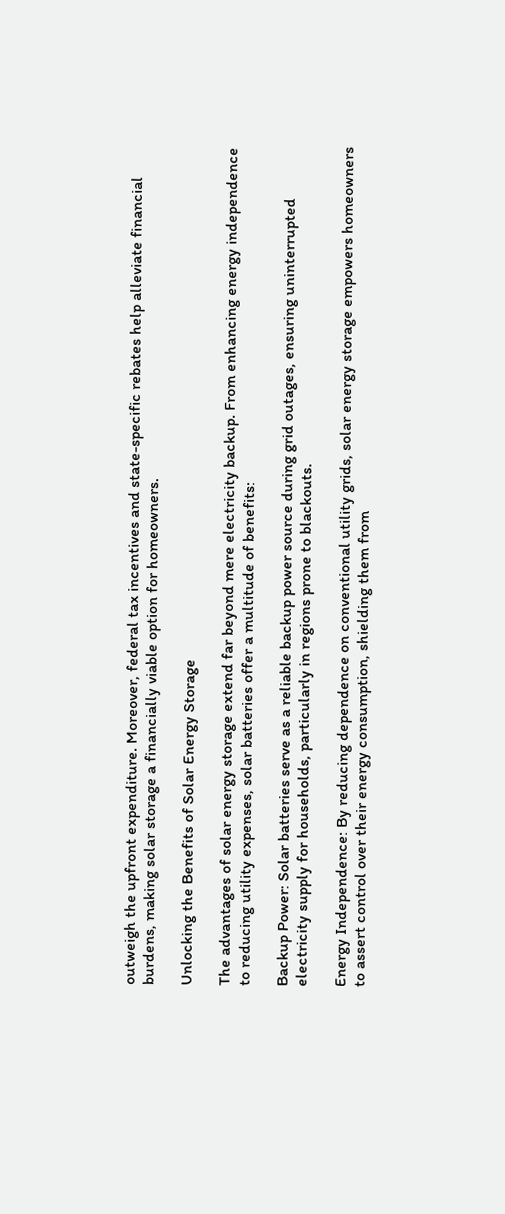outweigh the upfront expenditure. Moreover, federal tax incentives and state-specific rebates help alleviate financial burdens, making solar storage a financially viable option for homeowners.

Unlocking the Benefits of Solar Energy Storage

The advantages of solar energy storage extend far beyond mere electricity backup. From enhancing energy independence to reducing utility expenses, solar batteries offer a multitude of benefits:

Backup Power: Solar batteries serve as a reliable backup power source during grid outages, ensuring uninterrupted electricity supply for households, particularly in regions prone to blackouts.

Energy Independence: By reducing dependence on conventional utility grids, solar energy storage empowers homeowners to assert control over their energy consumption, shielding them from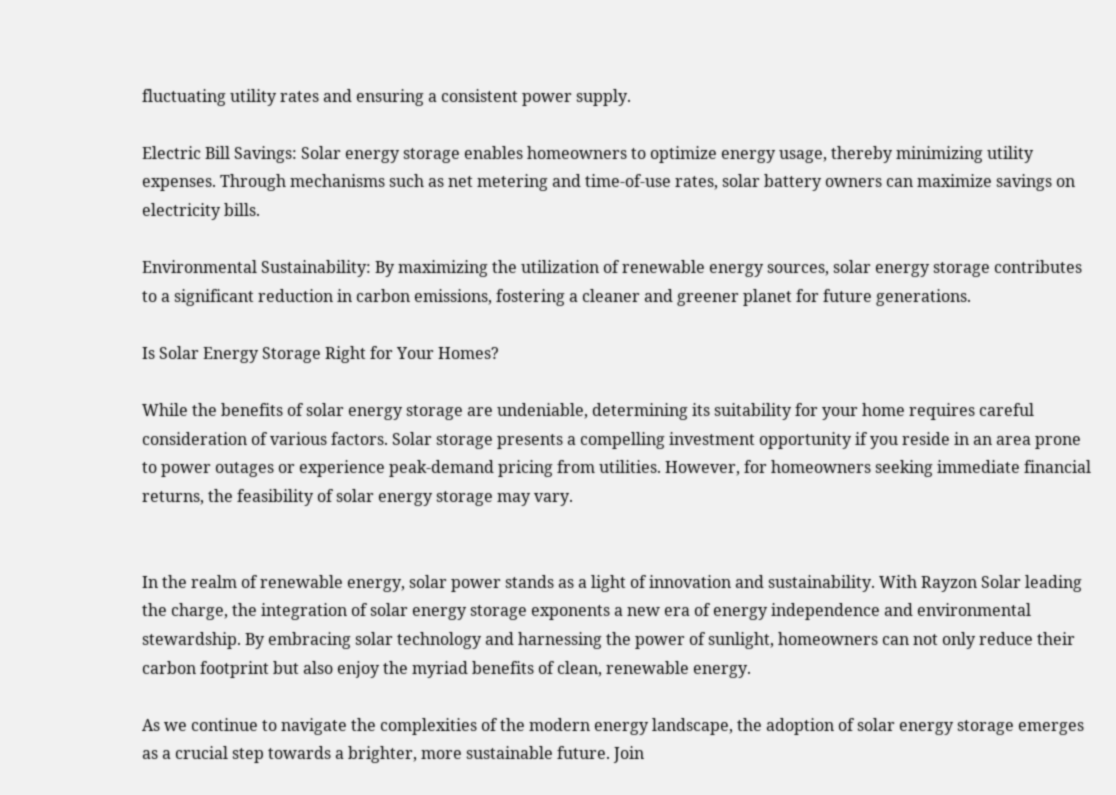fluctuating utility rates and ensuring a consistent power supply.

Electric Bill Savings: Solar energy storage enables homeowners to optimize energy usage, thereby minimizing utility expenses. Through mechanisms such as net metering and time-of-use rates, solar battery owners can maximize savings on electricity bills.

Environmental Sustainability: By maximizing the utilization of renewable energy sources, solar energy storage contributes to a significant reduction in carbon emissions, fostering a cleaner and greener planet for future generations.

Is Solar Energy Storage Right for Your Homes?

While the benefits of solar energy storage are undeniable, determining its suitability for your home requires careful consideration of various factors. Solar storage presents a compelling investment opportunity if you reside in an area prone to power outages or experience peak-demand pricing from utilities. However, for homeowners seeking immediate financial returns, the feasibility of solar energy storage may vary.


In the realm of renewable energy, solar power stands as a light of innovation and sustainability. With Rayzon Solar leading the charge, the integration of solar energy storage exponents a new era of energy independence and environmental stewardship. By embracing solar technology and harnessing the power of sunlight, homeowners can not only reduce their carbon footprint but also enjoy the myriad benefits of clean, renewable energy.

As we continue to navigate the complexities of the modern energy landscape, the adoption of solar energy storage emerges as a crucial step towards a brighter, more sustainable future. Join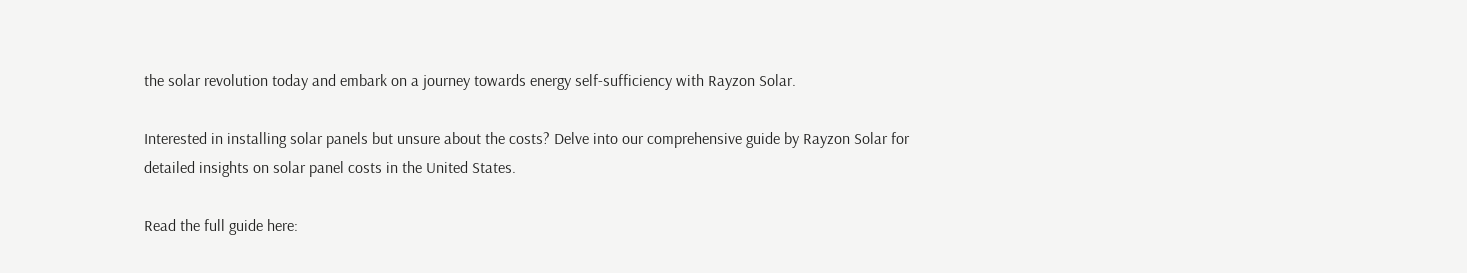the solar revolution today and embark on a journey towards energy self-sufficiency with Rayzon Solar.

Interested in installing solar panels but unsure about the costs? Delve into our comprehensive guide by Rayzon Solar for detailed insights on solar panel costs in the United States.

Read the full guide here: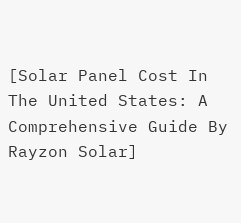[Solar Panel Cost In The United States: A Comprehensive Guide By Rayzon Solar]